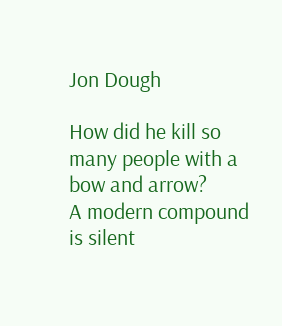Jon Dough

How did he kill so many people with a bow and arrow?
A modern compound is silent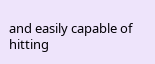and easily capable of hitting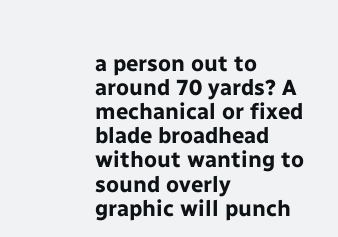a person out to around 70 yards? A mechanical or fixed blade broadhead without wanting to sound overly graphic will punch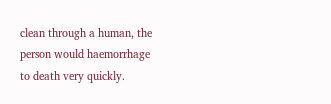clean through a human, the person would haemorrhage to death very quickly.